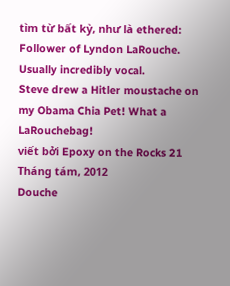tìm từ bất kỳ, như là ethered:
Follower of Lyndon LaRouche. Usually incredibly vocal.
Steve drew a Hitler moustache on my Obama Chia Pet! What a LaRouchebag!
viết bởi Epoxy on the Rocks 21 Tháng tám, 2012
Douche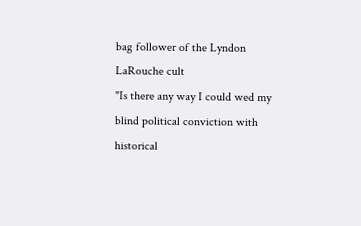bag follower of the Lyndon LaRouche cult
"Is there any way I could wed my blind political conviction with historical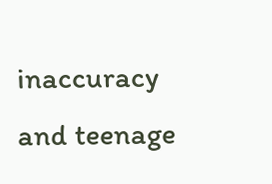inaccuracy and teenage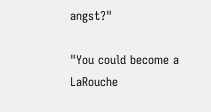angst?"

"You could become a LaRouche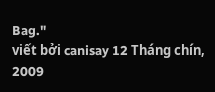Bag."
viết bởi canisay 12 Tháng chín, 2009